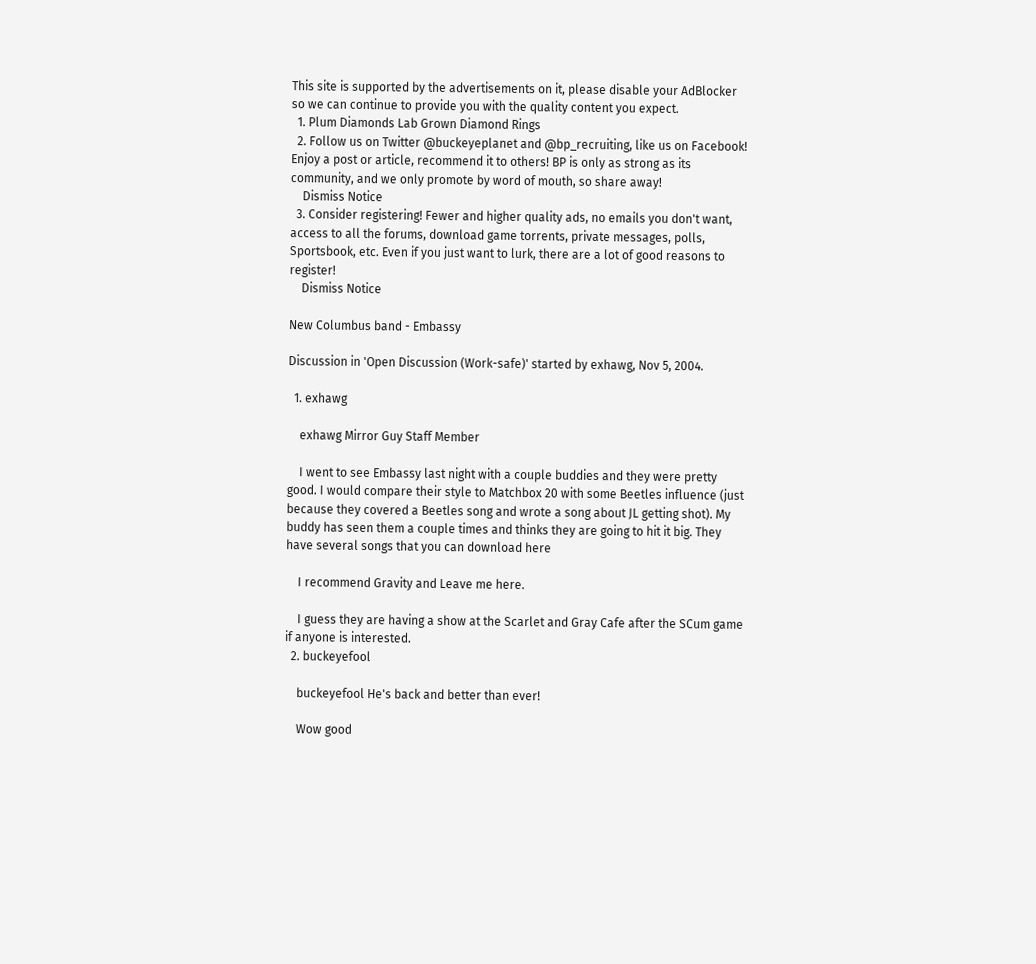This site is supported by the advertisements on it, please disable your AdBlocker so we can continue to provide you with the quality content you expect.
  1. Plum Diamonds Lab Grown Diamond Rings
  2. Follow us on Twitter @buckeyeplanet and @bp_recruiting, like us on Facebook! Enjoy a post or article, recommend it to others! BP is only as strong as its community, and we only promote by word of mouth, so share away!
    Dismiss Notice
  3. Consider registering! Fewer and higher quality ads, no emails you don't want, access to all the forums, download game torrents, private messages, polls, Sportsbook, etc. Even if you just want to lurk, there are a lot of good reasons to register!
    Dismiss Notice

New Columbus band - Embassy

Discussion in 'Open Discussion (Work-safe)' started by exhawg, Nov 5, 2004.

  1. exhawg

    exhawg Mirror Guy Staff Member

    I went to see Embassy last night with a couple buddies and they were pretty good. I would compare their style to Matchbox 20 with some Beetles influence (just because they covered a Beetles song and wrote a song about JL getting shot). My buddy has seen them a couple times and thinks they are going to hit it big. They have several songs that you can download here

    I recommend Gravity and Leave me here.

    I guess they are having a show at the Scarlet and Gray Cafe after the SCum game if anyone is interested.
  2. buckeyefool

    buckeyefool He's back and better than ever!

    Wow good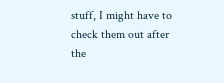stuff, I might have to check them out after the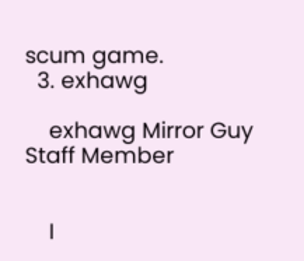scum game.
  3. exhawg

    exhawg Mirror Guy Staff Member


    I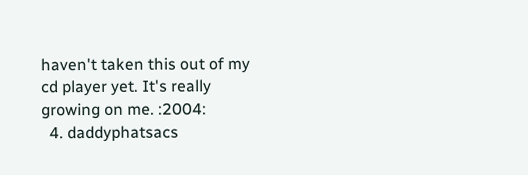haven't taken this out of my cd player yet. It's really growing on me. :2004:
  4. daddyphatsacs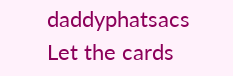daddyphatsacs Let the cards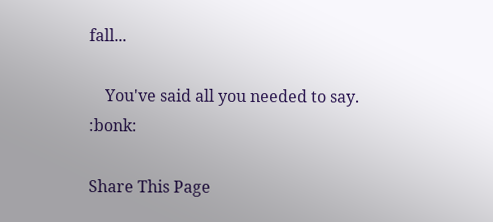fall...

    You've said all you needed to say. :bonk:

Share This Page